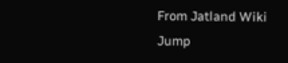From Jatland Wiki
Jump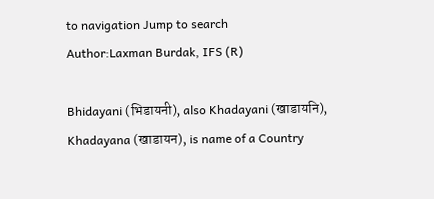to navigation Jump to search
Author:Laxman Burdak, IFS (R)

Bhidayani (भिडायनी), also Khadayani (खाडायनि), Khadayana (खाडायन), is name of a Country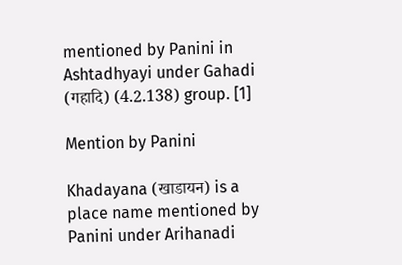mentioned by Panini in Ashtadhyayi under Gahadi (गहादि) (4.2.138) group. [1]

Mention by Panini

Khadayana (खाडायन) is a place name mentioned by Panini under Arihanadi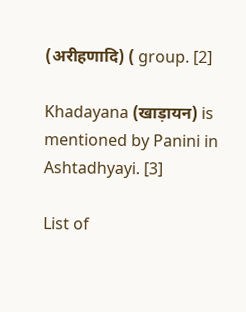(अरीहणादि) ( group. [2]

Khadayana (खाड़ायन) is mentioned by Panini in Ashtadhyayi. [3]

List of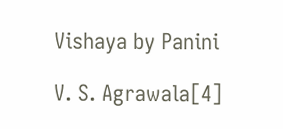Vishaya by Panini

V. S. Agrawala[4]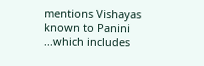mentions Vishayas known to Panini ...which includes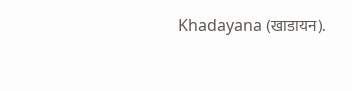Khadayana (खाडायन).